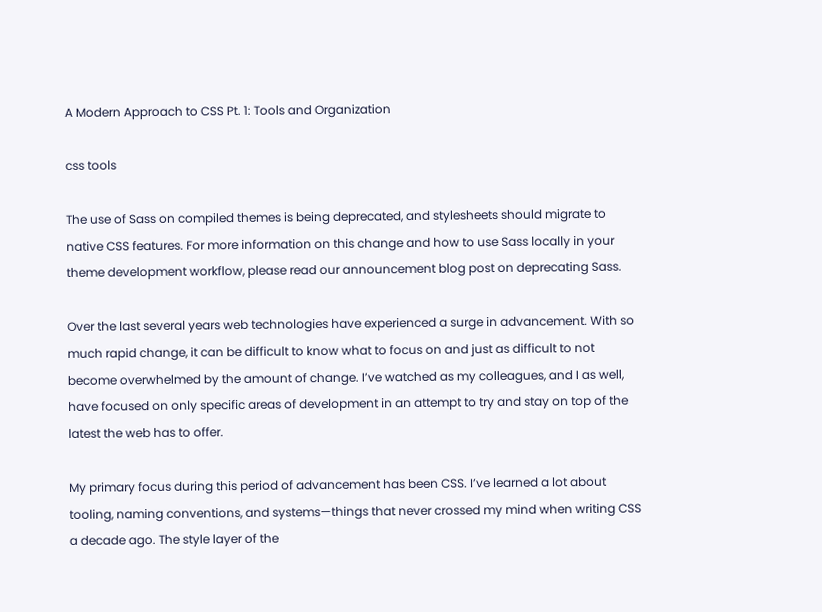A Modern Approach to CSS Pt. 1: Tools and Organization

css tools

The use of Sass on compiled themes is being deprecated, and stylesheets should migrate to native CSS features. For more information on this change and how to use Sass locally in your theme development workflow, please read our announcement blog post on deprecating Sass.

Over the last several years web technologies have experienced a surge in advancement. With so much rapid change, it can be difficult to know what to focus on and just as difficult to not become overwhelmed by the amount of change. I’ve watched as my colleagues, and I as well, have focused on only specific areas of development in an attempt to try and stay on top of the latest the web has to offer.

My primary focus during this period of advancement has been CSS. I’ve learned a lot about tooling, naming conventions, and systems—things that never crossed my mind when writing CSS a decade ago. The style layer of the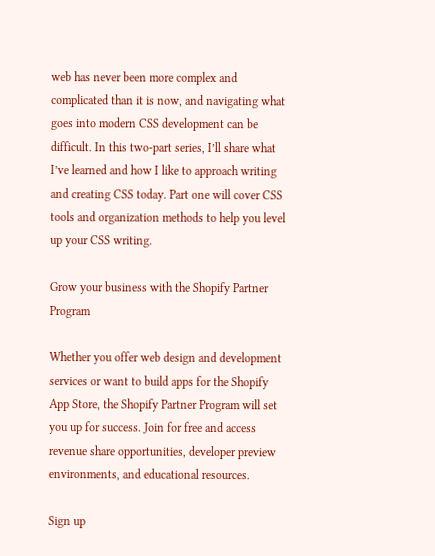web has never been more complex and complicated than it is now, and navigating what goes into modern CSS development can be difficult. In this two-part series, I’ll share what I’ve learned and how I like to approach writing and creating CSS today. Part one will cover CSS tools and organization methods to help you level up your CSS writing.

Grow your business with the Shopify Partner Program

Whether you offer web design and development services or want to build apps for the Shopify App Store, the Shopify Partner Program will set you up for success. Join for free and access revenue share opportunities, developer preview environments, and educational resources.

Sign up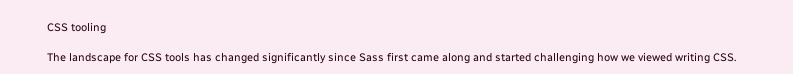CSS tooling

The landscape for CSS tools has changed significantly since Sass first came along and started challenging how we viewed writing CSS.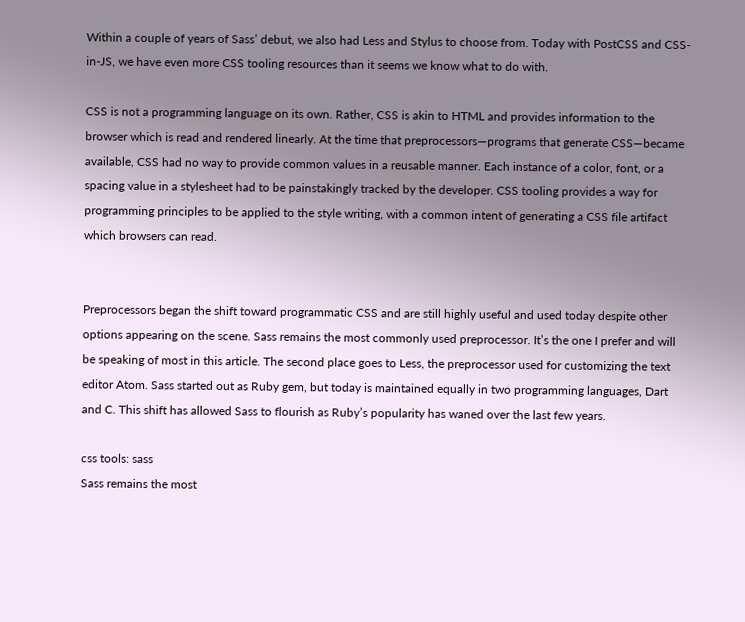Within a couple of years of Sass’ debut, we also had Less and Stylus to choose from. Today with PostCSS and CSS-in-JS, we have even more CSS tooling resources than it seems we know what to do with.

CSS is not a programming language on its own. Rather, CSS is akin to HTML and provides information to the browser which is read and rendered linearly. At the time that preprocessors—programs that generate CSS—became available, CSS had no way to provide common values in a reusable manner. Each instance of a color, font, or a spacing value in a stylesheet had to be painstakingly tracked by the developer. CSS tooling provides a way for programming principles to be applied to the style writing, with a common intent of generating a CSS file artifact which browsers can read.


Preprocessors began the shift toward programmatic CSS and are still highly useful and used today despite other options appearing on the scene. Sass remains the most commonly used preprocessor. It’s the one I prefer and will be speaking of most in this article. The second place goes to Less, the preprocessor used for customizing the text editor Atom. Sass started out as Ruby gem, but today is maintained equally in two programming languages, Dart and C. This shift has allowed Sass to flourish as Ruby’s popularity has waned over the last few years.

css tools: sass
Sass remains the most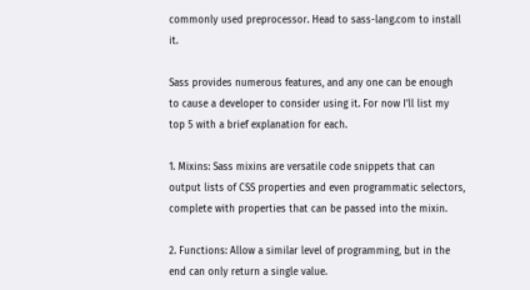commonly used preprocessor. Head to sass-lang.com to install it.

Sass provides numerous features, and any one can be enough to cause a developer to consider using it. For now I’ll list my top 5 with a brief explanation for each.

1. Mixins: Sass mixins are versatile code snippets that can output lists of CSS properties and even programmatic selectors, complete with properties that can be passed into the mixin.

2. Functions: Allow a similar level of programming, but in the end can only return a single value.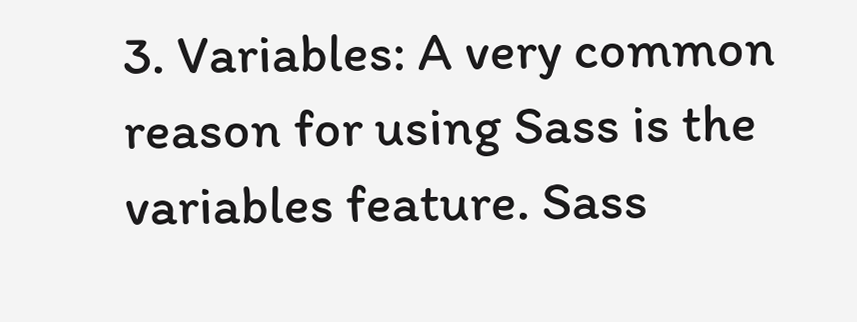3. Variables: A very common reason for using Sass is the variables feature. Sass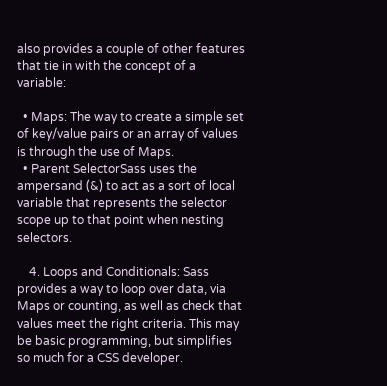also provides a couple of other features that tie in with the concept of a variable:

  • Maps: The way to create a simple set of key/value pairs or an array of values is through the use of Maps.
  • Parent SelectorSass uses the ampersand (&) to act as a sort of local variable that represents the selector scope up to that point when nesting selectors.

    4. Loops and Conditionals: Sass provides a way to loop over data, via Maps or counting, as well as check that values meet the right criteria. This may be basic programming, but simplifies so much for a CSS developer.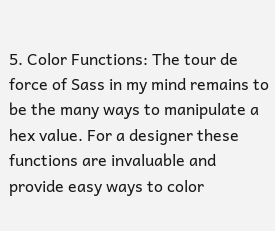5. Color Functions: The tour de force of Sass in my mind remains to be the many ways to manipulate a hex value. For a designer these functions are invaluable and provide easy ways to color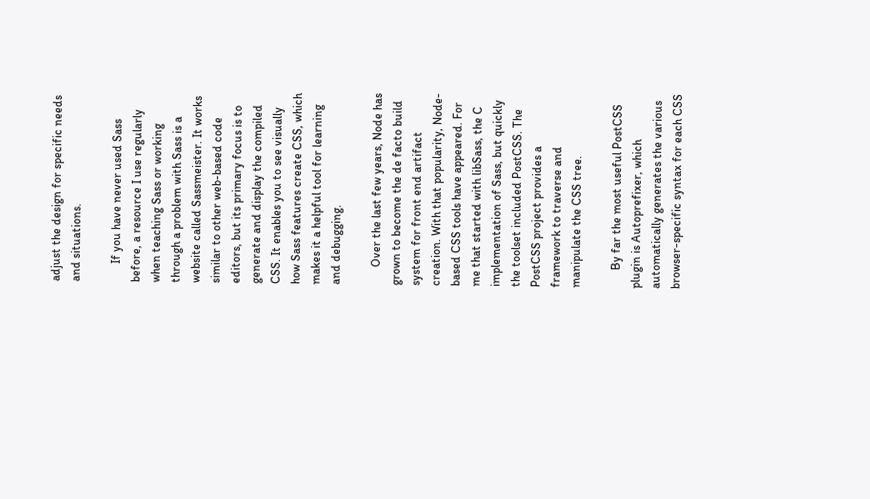adjust the design for specific needs and situations.

      If you have never used Sass before, a resource I use regularly when teaching Sass or working through a problem with Sass is a website called Sassmeister. It works similar to other web-based code editors, but its primary focus is to generate and display the compiled CSS. It enables you to see visually how Sass features create CSS, which makes it a helpful tool for learning and debugging.

      Over the last few years, Node has grown to become the de facto build system for front end artifact creation. With that popularity, Node-based CSS tools have appeared. For me that started with libSass, the C implementation of Sass, but quickly the toolset included PostCSS. The PostCSS project provides a framework to traverse and manipulate the CSS tree.

      By far the most useful PostCSS plugin is Autoprefixer, which automatically generates the various browser-specific syntax for each CSS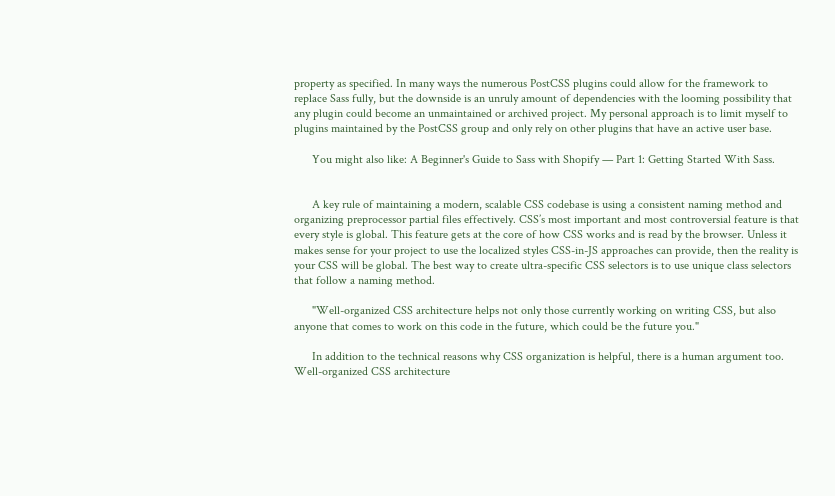property as specified. In many ways the numerous PostCSS plugins could allow for the framework to replace Sass fully, but the downside is an unruly amount of dependencies with the looming possibility that any plugin could become an unmaintained or archived project. My personal approach is to limit myself to plugins maintained by the PostCSS group and only rely on other plugins that have an active user base.

      You might also like: A Beginner's Guide to Sass with Shopify — Part 1: Getting Started With Sass.


      A key rule of maintaining a modern, scalable CSS codebase is using a consistent naming method and organizing preprocessor partial files effectively. CSS’s most important and most controversial feature is that every style is global. This feature gets at the core of how CSS works and is read by the browser. Unless it makes sense for your project to use the localized styles CSS-in-JS approaches can provide, then the reality is your CSS will be global. The best way to create ultra-specific CSS selectors is to use unique class selectors that follow a naming method.

      "Well-organized CSS architecture helps not only those currently working on writing CSS, but also anyone that comes to work on this code in the future, which could be the future you."

      In addition to the technical reasons why CSS organization is helpful, there is a human argument too. Well-organized CSS architecture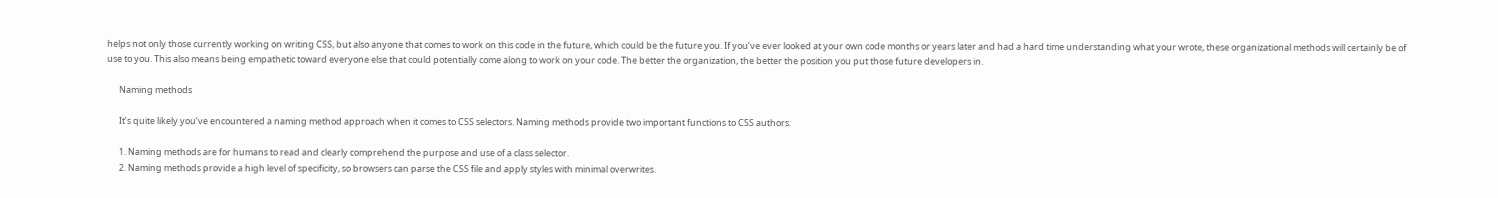helps not only those currently working on writing CSS, but also anyone that comes to work on this code in the future, which could be the future you. If you’ve ever looked at your own code months or years later and had a hard time understanding what your wrote, these organizational methods will certainly be of use to you. This also means being empathetic toward everyone else that could potentially come along to work on your code. The better the organization, the better the position you put those future developers in.

      Naming methods

      It’s quite likely you’ve encountered a naming method approach when it comes to CSS selectors. Naming methods provide two important functions to CSS authors:

      1. Naming methods are for humans to read and clearly comprehend the purpose and use of a class selector.
      2. Naming methods provide a high level of specificity, so browsers can parse the CSS file and apply styles with minimal overwrites.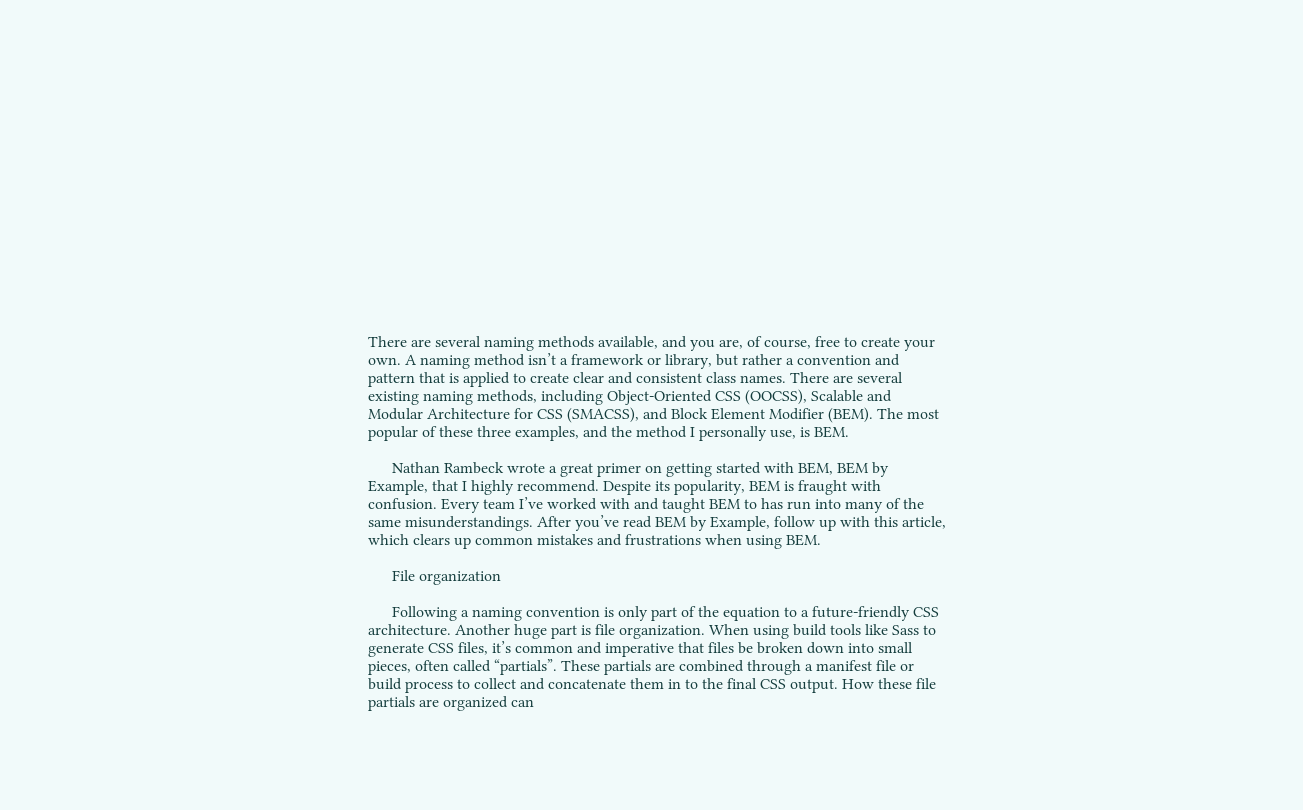There are several naming methods available, and you are, of course, free to create your own. A naming method isn’t a framework or library, but rather a convention and pattern that is applied to create clear and consistent class names. There are several existing naming methods, including Object-Oriented CSS (OOCSS), Scalable and Modular Architecture for CSS (SMACSS), and Block Element Modifier (BEM). The most popular of these three examples, and the method I personally use, is BEM.

      Nathan Rambeck wrote a great primer on getting started with BEM, BEM by Example, that I highly recommend. Despite its popularity, BEM is fraught with confusion. Every team I’ve worked with and taught BEM to has run into many of the same misunderstandings. After you’ve read BEM by Example, follow up with this article, which clears up common mistakes and frustrations when using BEM.

      File organization

      Following a naming convention is only part of the equation to a future-friendly CSS architecture. Another huge part is file organization. When using build tools like Sass to generate CSS files, it’s common and imperative that files be broken down into small pieces, often called “partials”. These partials are combined through a manifest file or build process to collect and concatenate them in to the final CSS output. How these file partials are organized can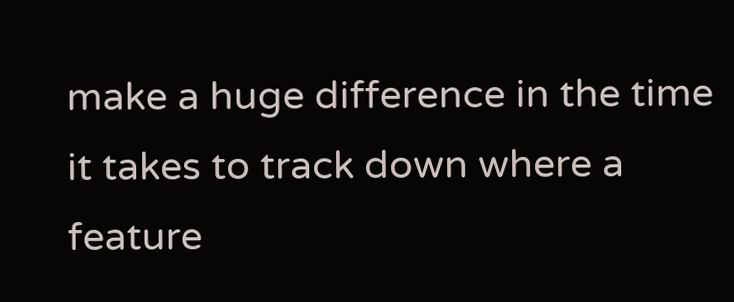make a huge difference in the time it takes to track down where a feature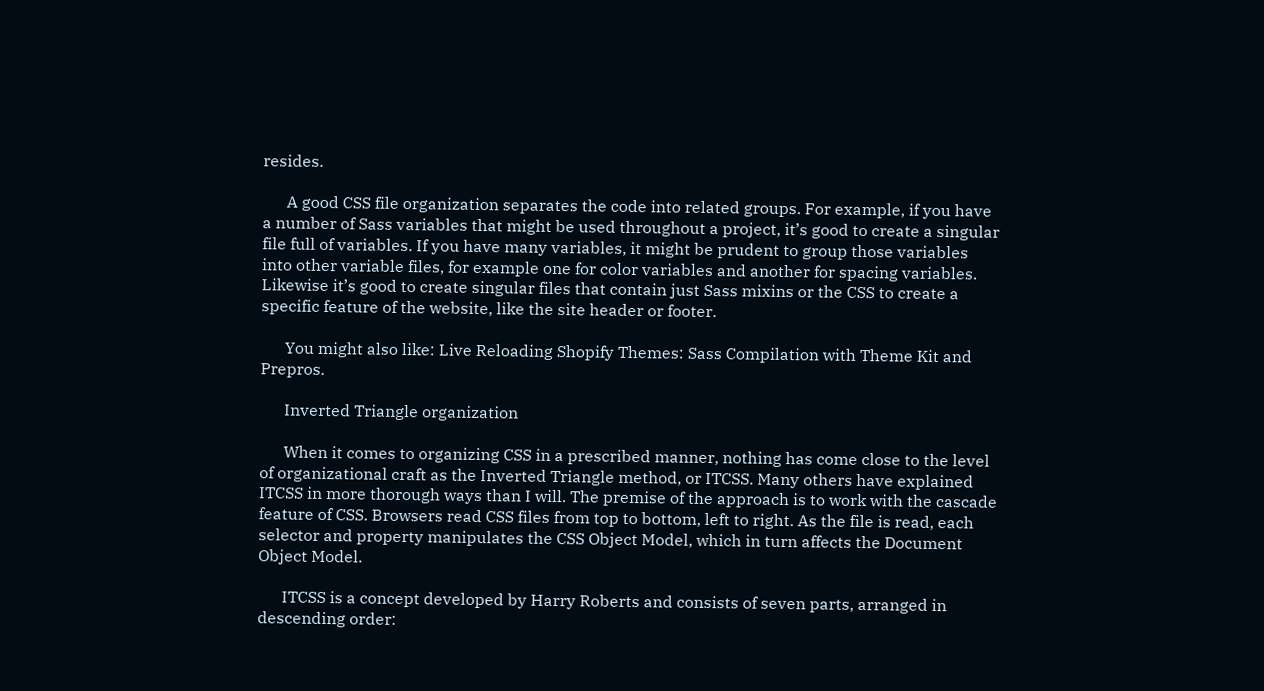resides.

      A good CSS file organization separates the code into related groups. For example, if you have a number of Sass variables that might be used throughout a project, it’s good to create a singular file full of variables. If you have many variables, it might be prudent to group those variables into other variable files, for example one for color variables and another for spacing variables. Likewise it’s good to create singular files that contain just Sass mixins or the CSS to create a specific feature of the website, like the site header or footer.

      You might also like: Live Reloading Shopify Themes: Sass Compilation with Theme Kit and Prepros.

      Inverted Triangle organization

      When it comes to organizing CSS in a prescribed manner, nothing has come close to the level of organizational craft as the Inverted Triangle method, or ITCSS. Many others have explained ITCSS in more thorough ways than I will. The premise of the approach is to work with the cascade feature of CSS. Browsers read CSS files from top to bottom, left to right. As the file is read, each selector and property manipulates the CSS Object Model, which in turn affects the Document Object Model.

      ITCSS is a concept developed by Harry Roberts and consists of seven parts, arranged in descending order: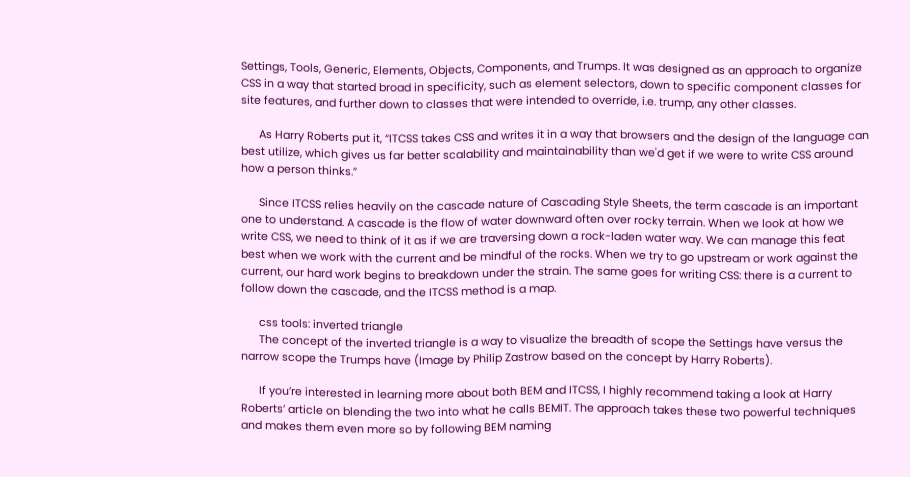Settings, Tools, Generic, Elements, Objects, Components, and Trumps. It was designed as an approach to organize CSS in a way that started broad in specificity, such as element selectors, down to specific component classes for site features, and further down to classes that were intended to override, i.e. trump, any other classes.

      As Harry Roberts put it, “ITCSS takes CSS and writes it in a way that browsers and the design of the language can best utilize, which gives us far better scalability and maintainability than we'd get if we were to write CSS around how a person thinks.”

      Since ITCSS relies heavily on the cascade nature of Cascading Style Sheets, the term cascade is an important one to understand. A cascade is the flow of water downward often over rocky terrain. When we look at how we write CSS, we need to think of it as if we are traversing down a rock-laden water way. We can manage this feat best when we work with the current and be mindful of the rocks. When we try to go upstream or work against the current, our hard work begins to breakdown under the strain. The same goes for writing CSS: there is a current to follow down the cascade, and the ITCSS method is a map.

      css tools: inverted triangle
      The concept of the inverted triangle is a way to visualize the breadth of scope the Settings have versus the narrow scope the Trumps have (Image by Philip Zastrow based on the concept by Harry Roberts).

      If you’re interested in learning more about both BEM and ITCSS, I highly recommend taking a look at Harry Roberts’ article on blending the two into what he calls BEMIT. The approach takes these two powerful techniques and makes them even more so by following BEM naming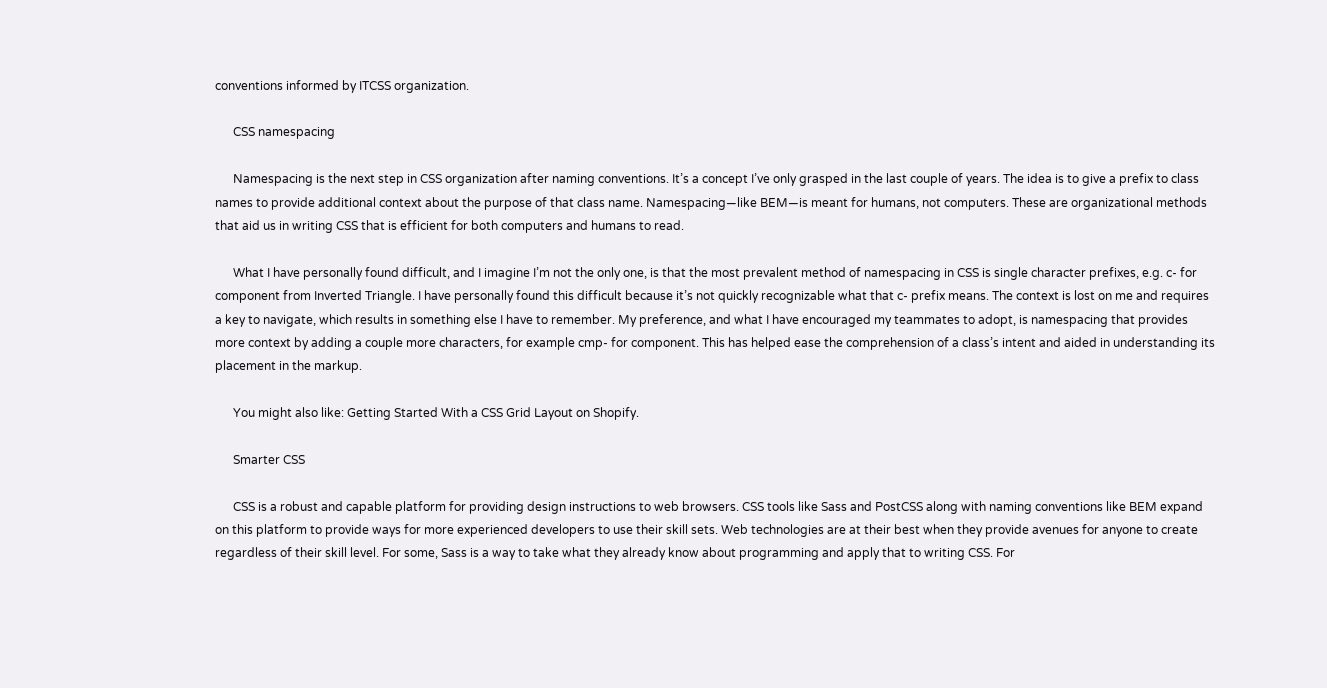conventions informed by ITCSS organization.

      CSS namespacing

      Namespacing is the next step in CSS organization after naming conventions. It’s a concept I’ve only grasped in the last couple of years. The idea is to give a prefix to class names to provide additional context about the purpose of that class name. Namespacing—like BEM—is meant for humans, not computers. These are organizational methods that aid us in writing CSS that is efficient for both computers and humans to read.

      What I have personally found difficult, and I imagine I’m not the only one, is that the most prevalent method of namespacing in CSS is single character prefixes, e.g. c- for component from Inverted Triangle. I have personally found this difficult because it’s not quickly recognizable what that c- prefix means. The context is lost on me and requires a key to navigate, which results in something else I have to remember. My preference, and what I have encouraged my teammates to adopt, is namespacing that provides more context by adding a couple more characters, for example cmp- for component. This has helped ease the comprehension of a class’s intent and aided in understanding its placement in the markup.

      You might also like: Getting Started With a CSS Grid Layout on Shopify.

      Smarter CSS

      CSS is a robust and capable platform for providing design instructions to web browsers. CSS tools like Sass and PostCSS along with naming conventions like BEM expand on this platform to provide ways for more experienced developers to use their skill sets. Web technologies are at their best when they provide avenues for anyone to create regardless of their skill level. For some, Sass is a way to take what they already know about programming and apply that to writing CSS. For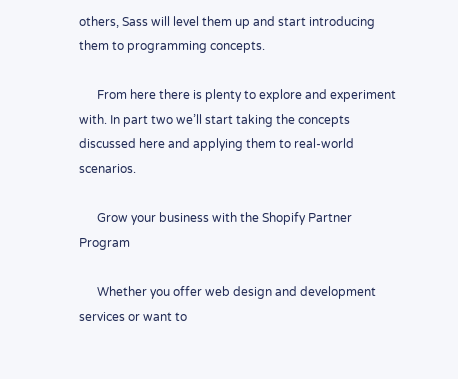others, Sass will level them up and start introducing them to programming concepts.

      From here there is plenty to explore and experiment with. In part two we’ll start taking the concepts discussed here and applying them to real-world scenarios.

      Grow your business with the Shopify Partner Program

      Whether you offer web design and development services or want to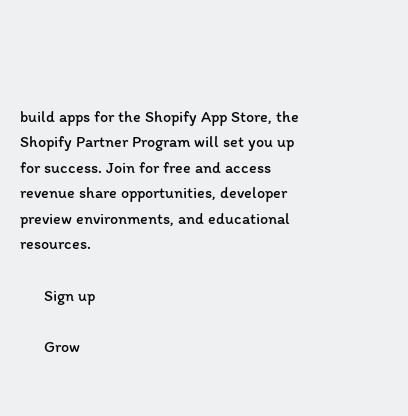build apps for the Shopify App Store, the Shopify Partner Program will set you up for success. Join for free and access revenue share opportunities, developer preview environments, and educational resources.

      Sign up

      Grow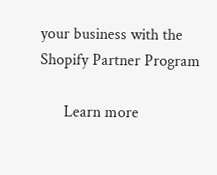your business with the Shopify Partner Program

      Learn more